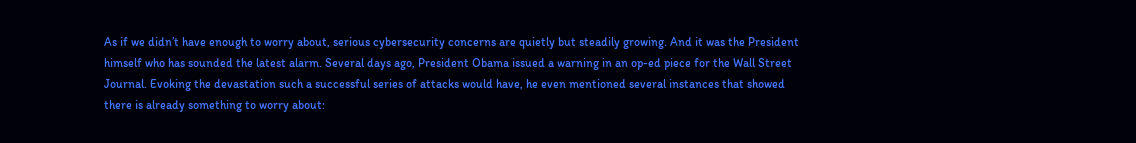As if we didn’t have enough to worry about, serious cybersecurity concerns are quietly but steadily growing. And it was the President himself who has sounded the latest alarm. Several days ago, President Obama issued a warning in an op-ed piece for the Wall Street Journal. Evoking the devastation such a successful series of attacks would have, he even mentioned several instances that showed there is already something to worry about: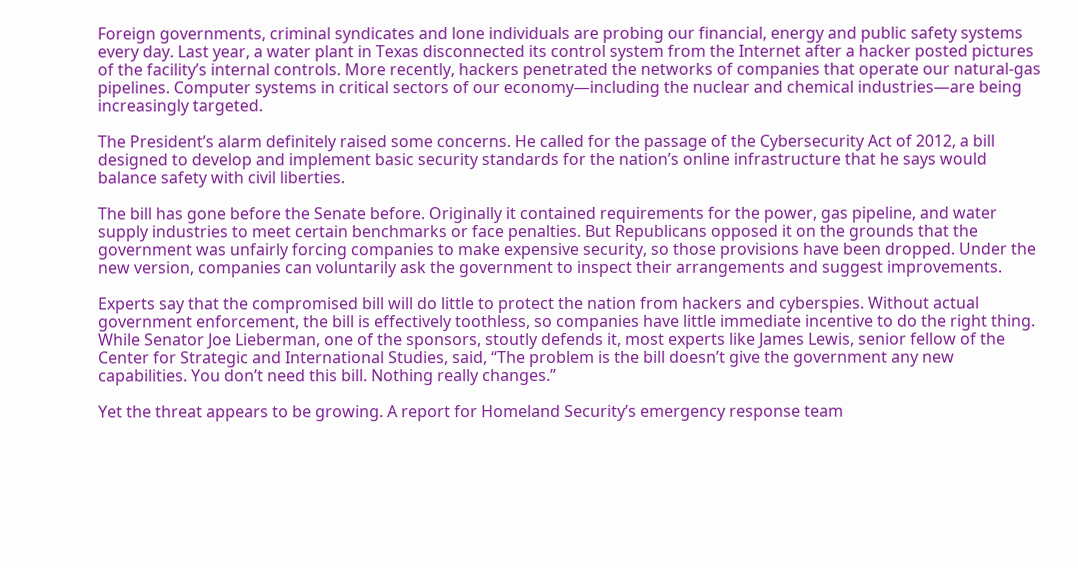Foreign governments, criminal syndicates and lone individuals are probing our financial, energy and public safety systems every day. Last year, a water plant in Texas disconnected its control system from the Internet after a hacker posted pictures of the facility’s internal controls. More recently, hackers penetrated the networks of companies that operate our natural-gas pipelines. Computer systems in critical sectors of our economy—including the nuclear and chemical industries—are being increasingly targeted.

The President’s alarm definitely raised some concerns. He called for the passage of the Cybersecurity Act of 2012, a bill designed to develop and implement basic security standards for the nation’s online infrastructure that he says would balance safety with civil liberties.

The bill has gone before the Senate before. Originally it contained requirements for the power, gas pipeline, and water supply industries to meet certain benchmarks or face penalties. But Republicans opposed it on the grounds that the government was unfairly forcing companies to make expensive security, so those provisions have been dropped. Under the new version, companies can voluntarily ask the government to inspect their arrangements and suggest improvements.

Experts say that the compromised bill will do little to protect the nation from hackers and cyberspies. Without actual government enforcement, the bill is effectively toothless, so companies have little immediate incentive to do the right thing. While Senator Joe Lieberman, one of the sponsors, stoutly defends it, most experts like James Lewis, senior fellow of the Center for Strategic and International Studies, said, “The problem is the bill doesn’t give the government any new capabilities. You don’t need this bill. Nothing really changes.”

Yet the threat appears to be growing. A report for Homeland Security’s emergency response team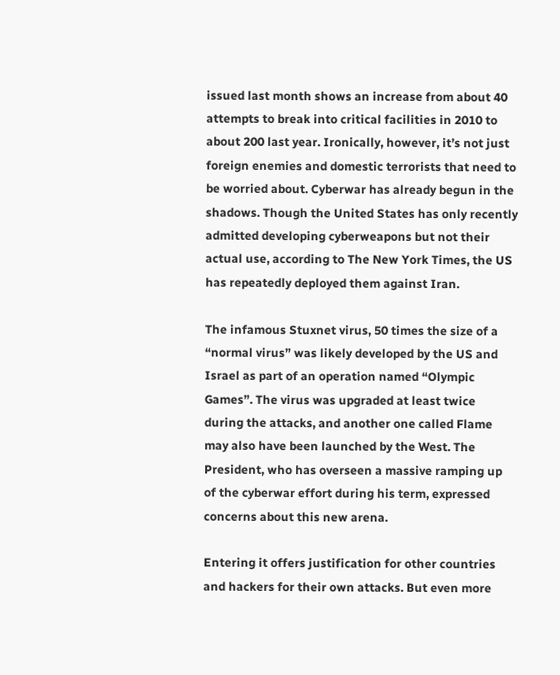issued last month shows an increase from about 40 attempts to break into critical facilities in 2010 to about 200 last year. Ironically, however, it’s not just foreign enemies and domestic terrorists that need to be worried about. Cyberwar has already begun in the shadows. Though the United States has only recently admitted developing cyberweapons but not their actual use, according to The New York Times, the US has repeatedly deployed them against Iran.

The infamous Stuxnet virus, 50 times the size of a “normal virus” was likely developed by the US and Israel as part of an operation named “Olympic Games”. The virus was upgraded at least twice during the attacks, and another one called Flame may also have been launched by the West. The President, who has overseen a massive ramping up of the cyberwar effort during his term, expressed concerns about this new arena.

Entering it offers justification for other countries and hackers for their own attacks. But even more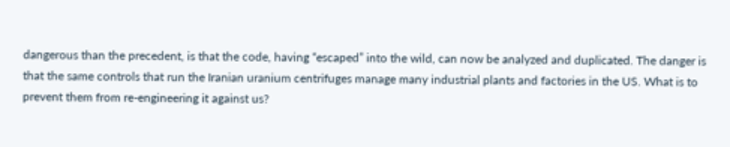dangerous than the precedent, is that the code, having “escaped” into the wild, can now be analyzed and duplicated. The danger is that the same controls that run the Iranian uranium centrifuges manage many industrial plants and factories in the US. What is to prevent them from re-engineering it against us?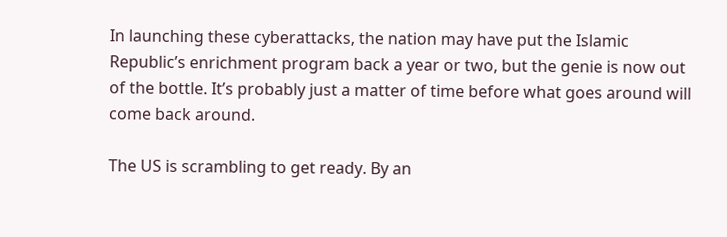In launching these cyberattacks, the nation may have put the Islamic Republic’s enrichment program back a year or two, but the genie is now out of the bottle. It’s probably just a matter of time before what goes around will come back around.

The US is scrambling to get ready. By an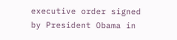executive order signed by President Obama in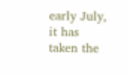early July, it has taken the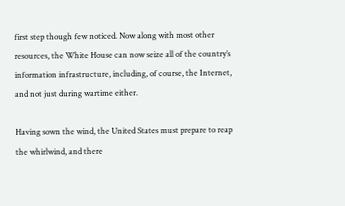first step though few noticed. Now along with most other resources, the White House can now seize all of the country’s information infrastructure, including, of course, the Internet, and not just during wartime either.

Having sown the wind, the United States must prepare to reap the whirlwind, and there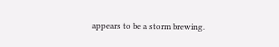appears to be a storm brewing.